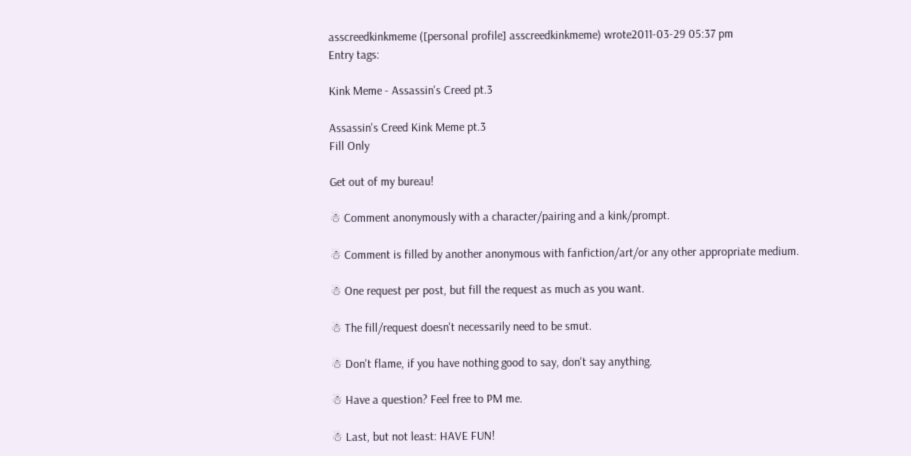asscreedkinkmeme ([personal profile] asscreedkinkmeme) wrote2011-03-29 05:37 pm
Entry tags:

Kink Meme - Assassin's Creed pt.3

Assassin's Creed Kink Meme pt.3
Fill Only

Get out of my bureau!

☃ Comment anonymously with a character/pairing and a kink/prompt.

☃ Comment is filled by another anonymous with fanfiction/art/or any other appropriate medium.

☃ One request per post, but fill the request as much as you want.

☃ The fill/request doesn't necessarily need to be smut.

☃ Don't flame, if you have nothing good to say, don't say anything.

☃ Have a question? Feel free to PM me.

☃ Last, but not least: HAVE FUN!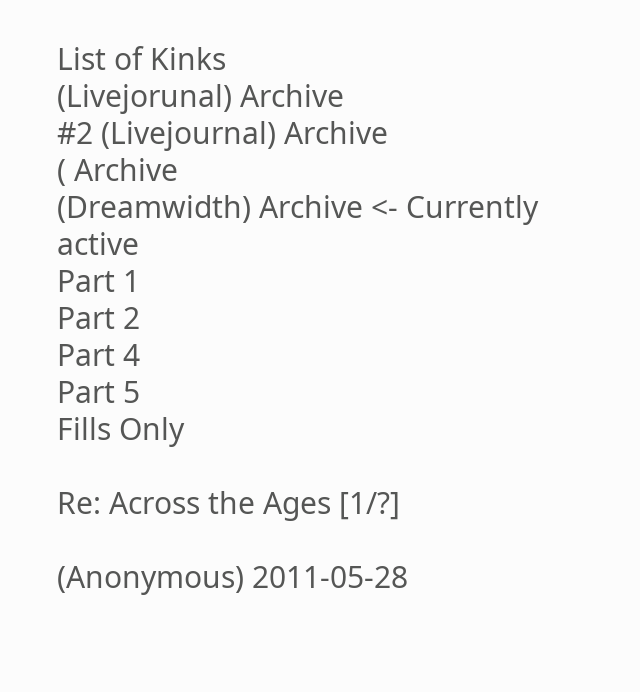List of Kinks
(Livejorunal) Archive
#2 (Livejournal) Archive
( Archive
(Dreamwidth) Archive <- Currently active
Part 1
Part 2
Part 4
Part 5
Fills Only

Re: Across the Ages [1/?]

(Anonymous) 2011-05-28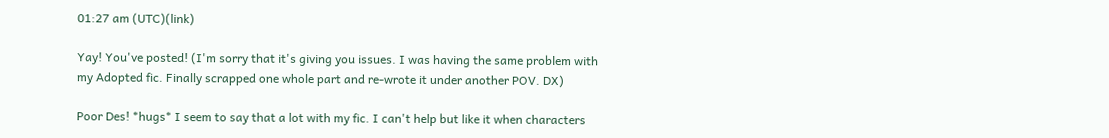01:27 am (UTC)(link)

Yay! You've posted! (I'm sorry that it's giving you issues. I was having the same problem with my Adopted fic. Finally scrapped one whole part and re-wrote it under another POV. DX)

Poor Des! *hugs* I seem to say that a lot with my fic. I can't help but like it when characters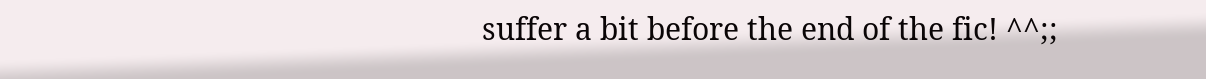suffer a bit before the end of the fic! ^^;;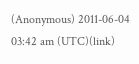(Anonymous) 2011-06-04 03:42 am (UTC)(link)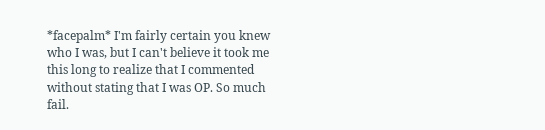*facepalm* I'm fairly certain you knew who I was, but I can't believe it took me this long to realize that I commented without stating that I was OP. So much fail.